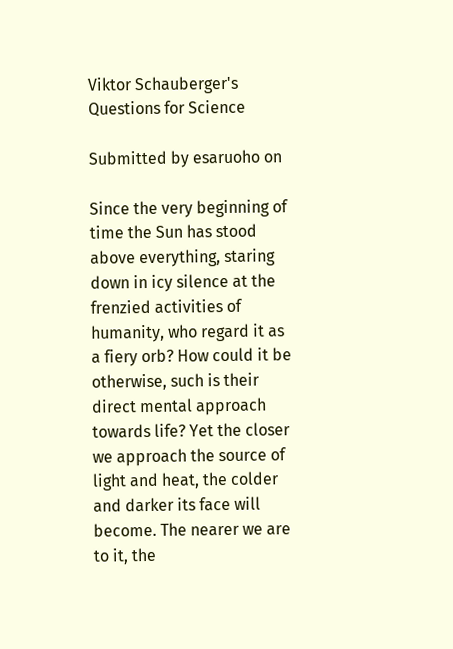Viktor Schauberger's Questions for Science

Submitted by esaruoho on

Since the very beginning of time the Sun has stood above everything, staring down in icy silence at the frenzied activities of humanity, who regard it as a fiery orb? How could it be otherwise, such is their direct mental approach towards life? Yet the closer we approach the source of light and heat, the colder and darker its face will become. The nearer we are to it, the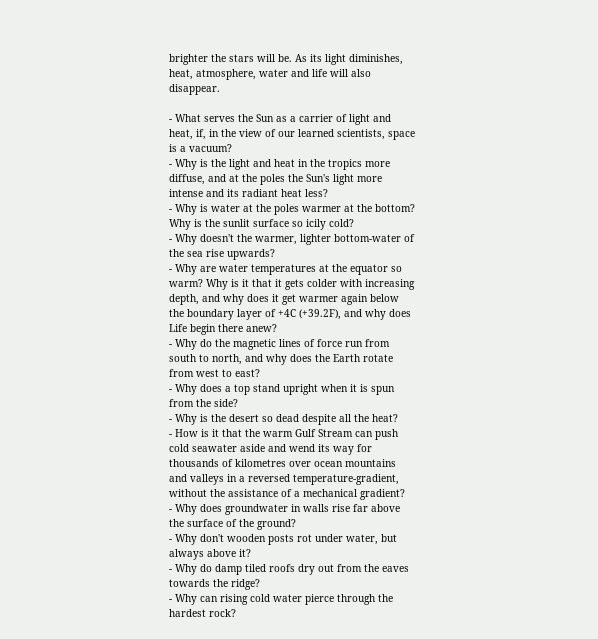brighter the stars will be. As its light diminishes, heat, atmosphere, water and life will also disappear.

- What serves the Sun as a carrier of light and heat, if, in the view of our learned scientists, space is a vacuum?
- Why is the light and heat in the tropics more diffuse, and at the poles the Sun's light more intense and its radiant heat less?
- Why is water at the poles warmer at the bottom? Why is the sunlit surface so icily cold?
- Why doesn't the warmer, lighter bottom-water of the sea rise upwards?
- Why are water temperatures at the equator so warm? Why is it that it gets colder with increasing depth, and why does it get warmer again below the boundary layer of +4C (+39.2F), and why does Life begin there anew?
- Why do the magnetic lines of force run from south to north, and why does the Earth rotate from west to east?
- Why does a top stand upright when it is spun from the side?
- Why is the desert so dead despite all the heat?
- How is it that the warm Gulf Stream can push cold seawater aside and wend its way for thousands of kilometres over ocean mountains and valleys in a reversed temperature-gradient, without the assistance of a mechanical gradient?
- Why does groundwater in walls rise far above the surface of the ground?
- Why don't wooden posts rot under water, but always above it?
- Why do damp tiled roofs dry out from the eaves towards the ridge?
- Why can rising cold water pierce through the hardest rock?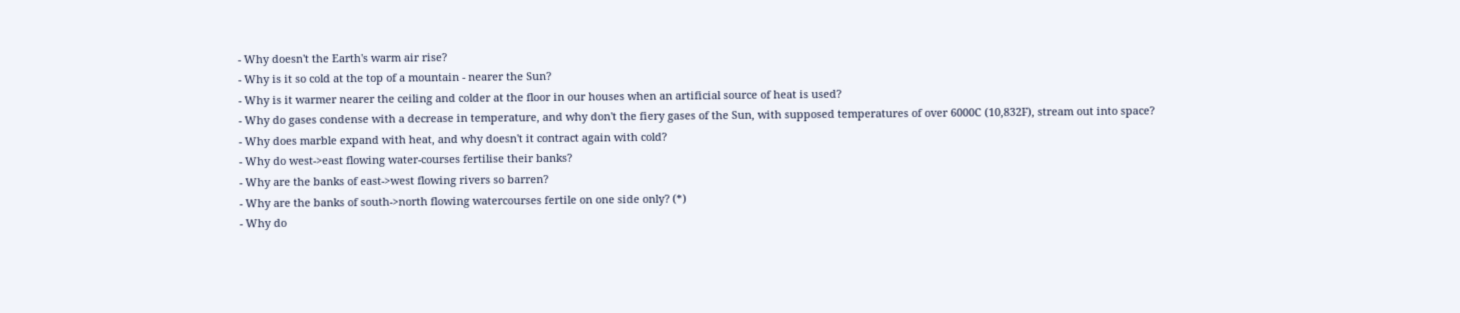- Why doesn't the Earth's warm air rise?
- Why is it so cold at the top of a mountain - nearer the Sun?
- Why is it warmer nearer the ceiling and colder at the floor in our houses when an artificial source of heat is used?
- Why do gases condense with a decrease in temperature, and why don't the fiery gases of the Sun, with supposed temperatures of over 6000C (10,832F), stream out into space?
- Why does marble expand with heat, and why doesn't it contract again with cold?
- Why do west->east flowing water-courses fertilise their banks?
- Why are the banks of east->west flowing rivers so barren?
- Why are the banks of south->north flowing watercourses fertile on one side only? (*)
- Why do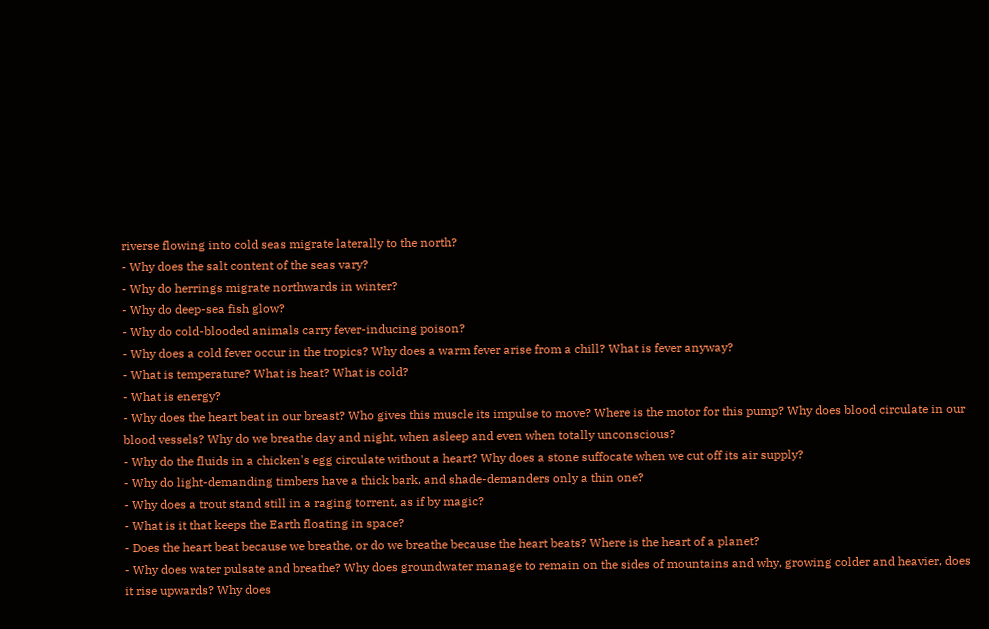riverse flowing into cold seas migrate laterally to the north?
- Why does the salt content of the seas vary?
- Why do herrings migrate northwards in winter?
- Why do deep-sea fish glow?
- Why do cold-blooded animals carry fever-inducing poison?
- Why does a cold fever occur in the tropics? Why does a warm fever arise from a chill? What is fever anyway?
- What is temperature? What is heat? What is cold?
- What is energy?
- Why does the heart beat in our breast? Who gives this muscle its impulse to move? Where is the motor for this pump? Why does blood circulate in our blood vessels? Why do we breathe day and night, when asleep and even when totally unconscious?
- Why do the fluids in a chicken's egg circulate without a heart? Why does a stone suffocate when we cut off its air supply?
- Why do light-demanding timbers have a thick bark, and shade-demanders only a thin one?
- Why does a trout stand still in a raging torrent, as if by magic?
- What is it that keeps the Earth floating in space?
- Does the heart beat because we breathe, or do we breathe because the heart beats? Where is the heart of a planet?
- Why does water pulsate and breathe? Why does groundwater manage to remain on the sides of mountains and why, growing colder and heavier, does it rise upwards? Why does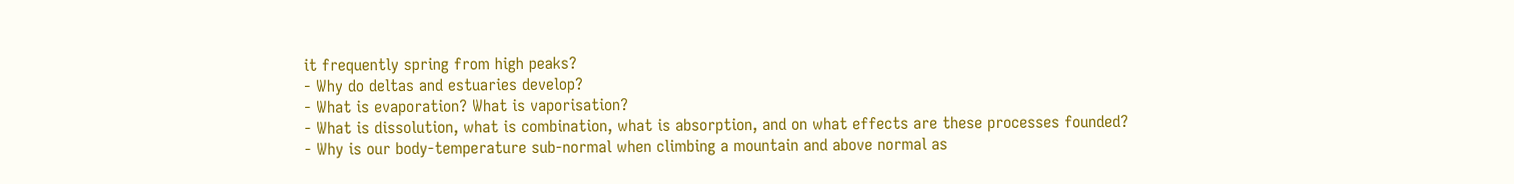it frequently spring from high peaks?
- Why do deltas and estuaries develop?
- What is evaporation? What is vaporisation?
- What is dissolution, what is combination, what is absorption, and on what effects are these processes founded?
- Why is our body-temperature sub-normal when climbing a mountain and above normal as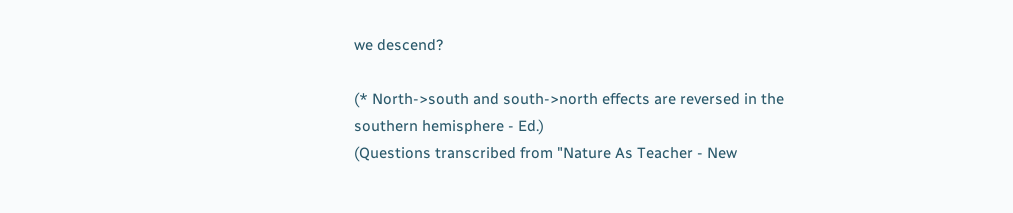we descend?

(* North->south and south->north effects are reversed in the southern hemisphere - Ed.)
(Questions transcribed from "Nature As Teacher - New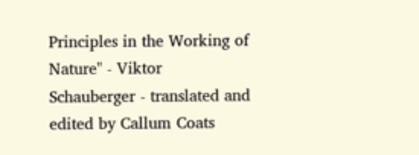Principles in the Working of Nature" - Viktor Schauberger - translated and edited by Callum Coats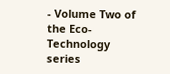- Volume Two of the Eco-Technology series